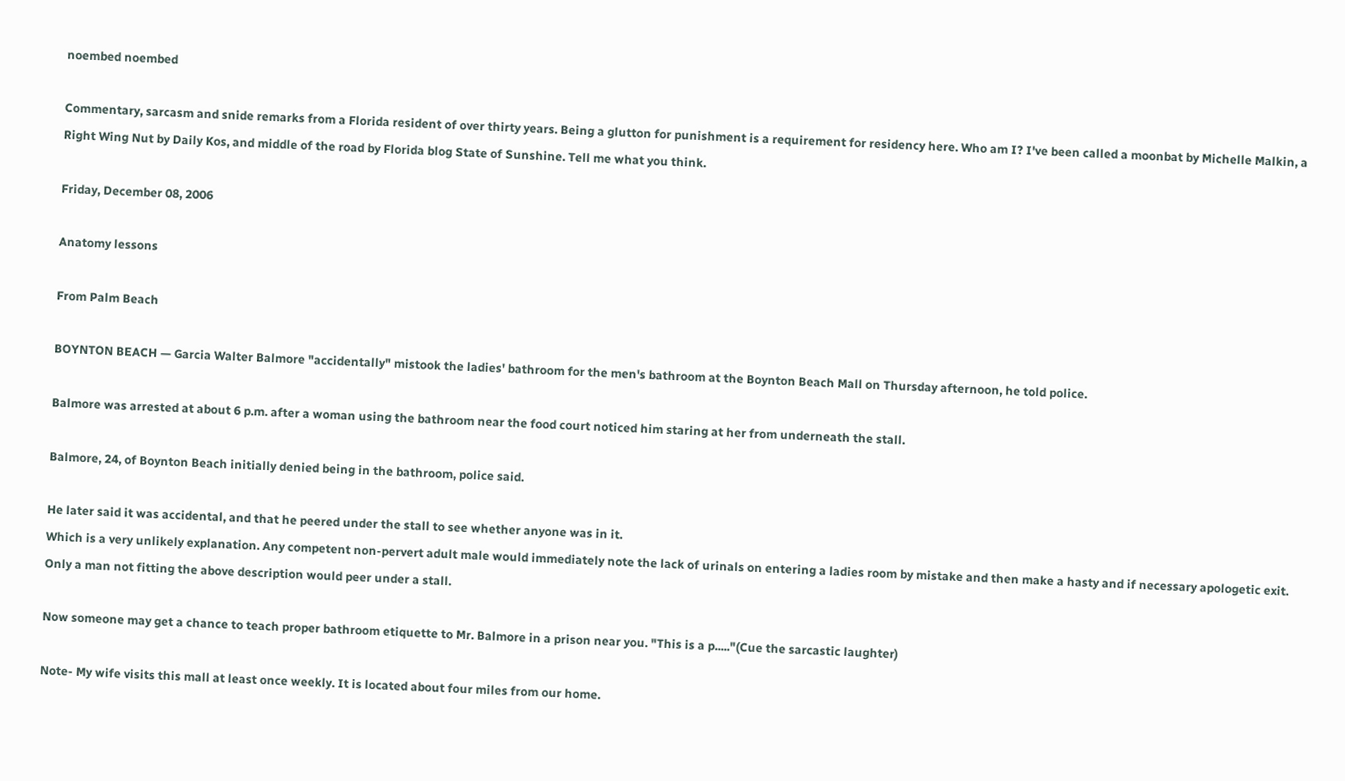noembed noembed

Commentary, sarcasm and snide remarks from a Florida resident of over thirty years. Being a glutton for punishment is a requirement for residency here. Who am I? I've been called a moonbat by Michelle Malkin, a Right Wing Nut by Daily Kos, and middle of the road by Florida blog State of Sunshine. Tell me what you think.

Friday, December 08, 2006

Anatomy lessons

From Palm Beach

BOYNTON BEACH — Garcia Walter Balmore "accidentally" mistook the ladies' bathroom for the men's bathroom at the Boynton Beach Mall on Thursday afternoon, he told police.

Balmore was arrested at about 6 p.m. after a woman using the bathroom near the food court noticed him staring at her from underneath the stall.

Balmore, 24, of Boynton Beach initially denied being in the bathroom, police said.

He later said it was accidental, and that he peered under the stall to see whether anyone was in it.
Which is a very unlikely explanation. Any competent non-pervert adult male would immediately note the lack of urinals on entering a ladies room by mistake and then make a hasty and if necessary apologetic exit. Only a man not fitting the above description would peer under a stall.

Now someone may get a chance to teach proper bathroom etiquette to Mr. Balmore in a prison near you. "This is a p....."(Cue the sarcastic laughter)

Note- My wife visits this mall at least once weekly. It is located about four miles from our home.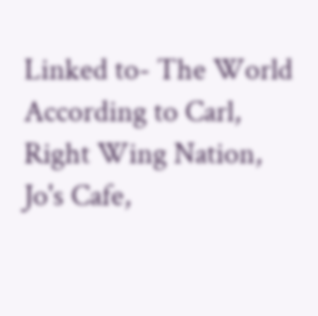Linked to- The World According to Carl, Right Wing Nation, Jo's Cafe,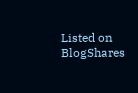Listed on BlogShares